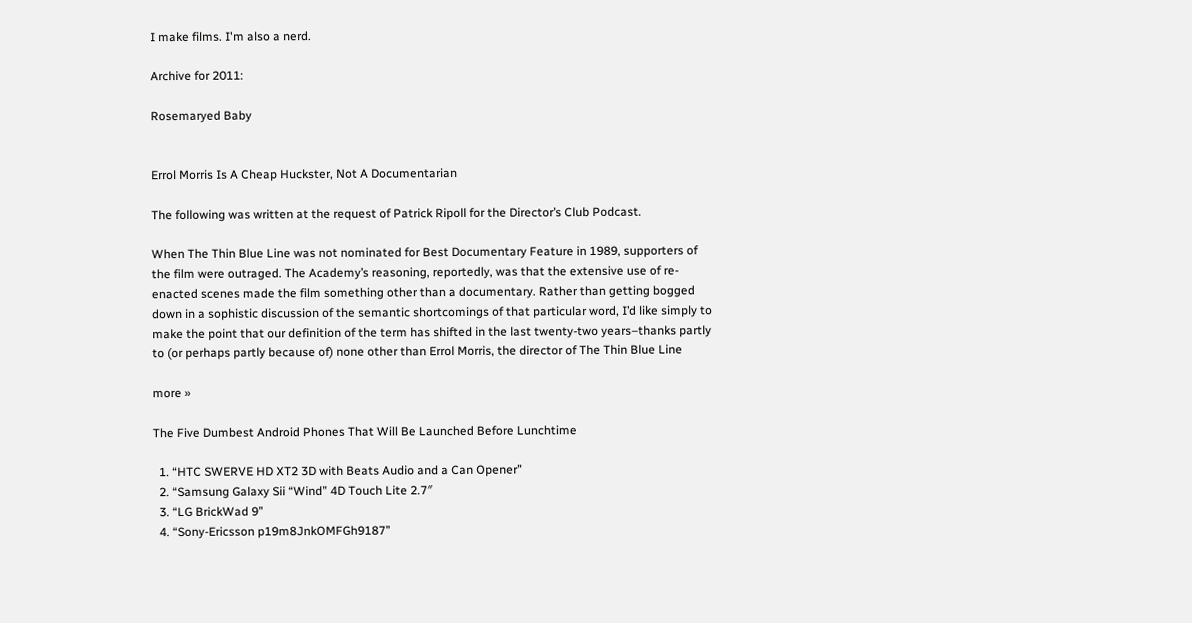I make films. I'm also a nerd.

Archive for 2011:

Rosemaryed Baby


Errol Morris Is A Cheap Huckster, Not A Documentarian

The following was written at the request of Patrick Ripoll for the Director’s Club Podcast.

When The Thin Blue Line was not nominated for Best Documentary Feature in 1989, supporters of the film were outraged. The Academy’s reasoning, reportedly, was that the extensive use of re-enacted scenes made the film something other than a documentary. Rather than getting bogged down in a sophistic discussion of the semantic shortcomings of that particular word, I’d like simply to make the point that our definition of the term has shifted in the last twenty-two years–thanks partly to (or perhaps partly because of) none other than Errol Morris, the director of The Thin Blue Line

more »

The Five Dumbest Android Phones That Will Be Launched Before Lunchtime

  1. “HTC SWERVE HD XT2 3D with Beats Audio and a Can Opener”
  2. “Samsung Galaxy Sii “Wind” 4D Touch Lite 2.7″
  3. “LG BrickWad 9”
  4. “Sony-Ericsson p19m8JnkOMFGh9187”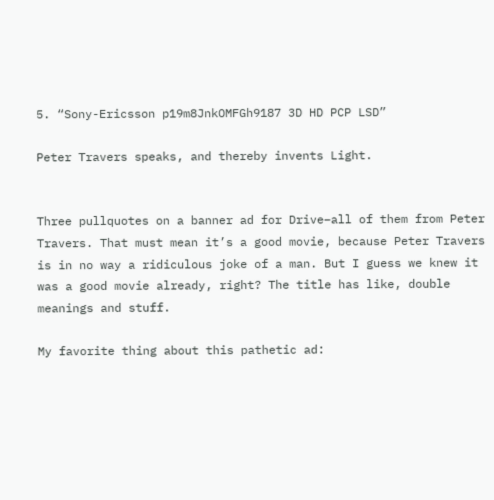5. “Sony-Ericsson p19m8JnkOMFGh9187 3D HD PCP LSD”

Peter Travers speaks, and thereby invents Light.


Three pullquotes on a banner ad for Drive–all of them from Peter Travers. That must mean it’s a good movie, because Peter Travers is in no way a ridiculous joke of a man. But I guess we knew it was a good movie already, right? The title has like, double meanings and stuff.

My favorite thing about this pathetic ad: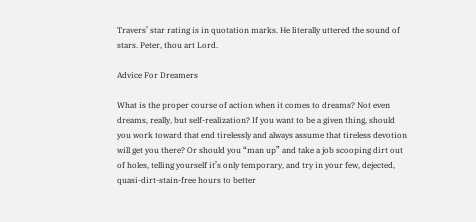Travers’ star rating is in quotation marks. He literally uttered the sound of stars. Peter, thou art Lord.

Advice For Dreamers

What is the proper course of action when it comes to dreams? Not even dreams, really, but self-realization? If you want to be a given thing, should you work toward that end tirelessly and always assume that tireless devotion will get you there? Or should you “man up” and take a job scooping dirt out of holes, telling yourself it’s only temporary, and try in your few, dejected, quasi-dirt-stain-free hours to better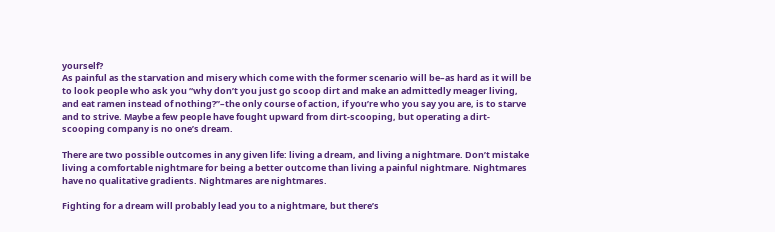yourself?
As painful as the starvation and misery which come with the former scenario will be–as hard as it will be to look people who ask you “why don’t you just go scoop dirt and make an admittedly meager living, and eat ramen instead of nothing?”–the only course of action, if you’re who you say you are, is to starve and to strive. Maybe a few people have fought upward from dirt-scooping, but operating a dirt-scooping company is no one’s dream.

There are two possible outcomes in any given life: living a dream, and living a nightmare. Don’t mistake living a comfortable nightmare for being a better outcome than living a painful nightmare. Nightmares have no qualitative gradients. Nightmares are nightmares.

Fighting for a dream will probably lead you to a nightmare, but there’s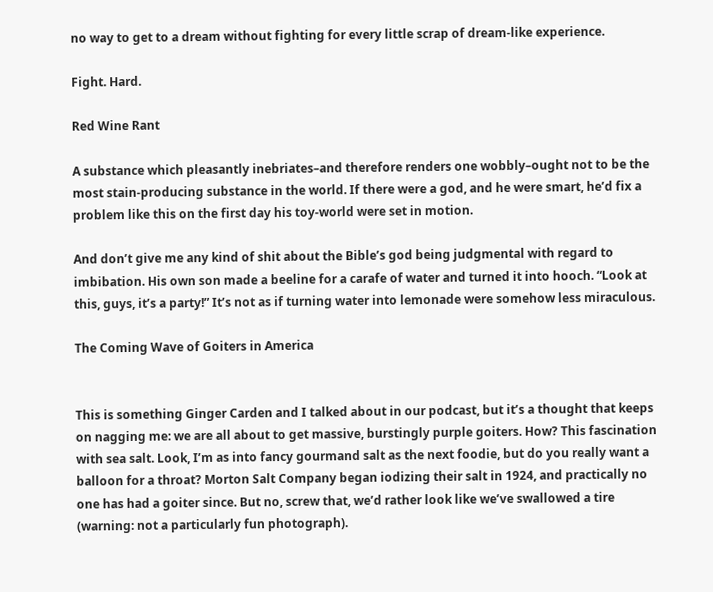no way to get to a dream without fighting for every little scrap of dream-like experience.

Fight. Hard.

Red Wine Rant

A substance which pleasantly inebriates–and therefore renders one wobbly–ought not to be the most stain-producing substance in the world. If there were a god, and he were smart, he’d fix a problem like this on the first day his toy-world were set in motion.

And don’t give me any kind of shit about the Bible’s god being judgmental with regard to imbibation. His own son made a beeline for a carafe of water and turned it into hooch. “Look at this, guys, it’s a party!” It’s not as if turning water into lemonade were somehow less miraculous.

The Coming Wave of Goiters in America


This is something Ginger Carden and I talked about in our podcast, but it’s a thought that keeps on nagging me: we are all about to get massive, burstingly purple goiters. How? This fascination with sea salt. Look, I’m as into fancy gourmand salt as the next foodie, but do you really want a balloon for a throat? Morton Salt Company began iodizing their salt in 1924, and practically no one has had a goiter since. But no, screw that, we’d rather look like we’ve swallowed a tire (warning: not a particularly fun photograph).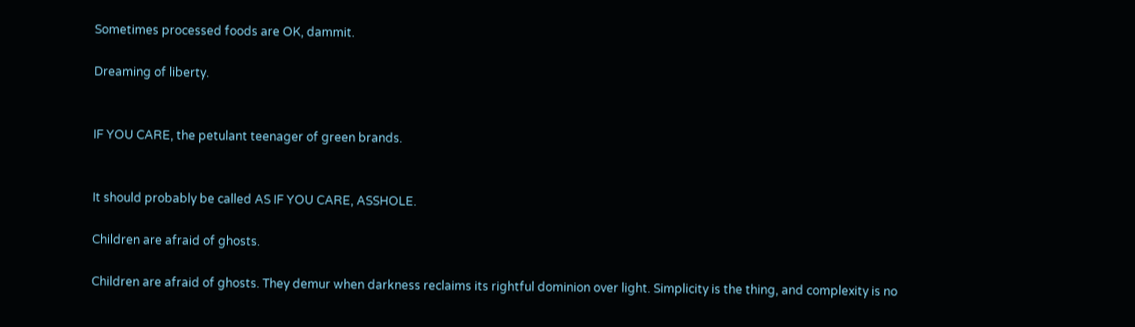Sometimes processed foods are OK, dammit.

Dreaming of liberty.


IF YOU CARE, the petulant teenager of green brands.


It should probably be called AS IF YOU CARE, ASSHOLE.

Children are afraid of ghosts.

Children are afraid of ghosts. They demur when darkness reclaims its rightful dominion over light. Simplicity is the thing, and complexity is no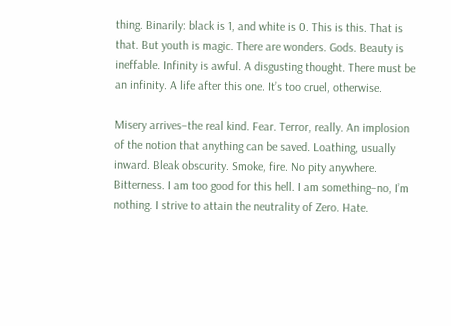thing. Binarily: black is 1, and white is 0. This is this. That is that. But youth is magic. There are wonders. Gods. Beauty is ineffable. Infinity is awful. A disgusting thought. There must be an infinity. A life after this one. It’s too cruel, otherwise.

Misery arrives–the real kind. Fear. Terror, really. An implosion of the notion that anything can be saved. Loathing, usually inward. Bleak obscurity. Smoke, fire. No pity anywhere. Bitterness. I am too good for this hell. I am something–no, I’m nothing. I strive to attain the neutrality of Zero. Hate.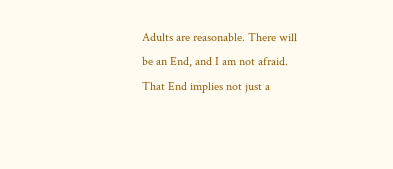Adults are reasonable. There will be an End, and I am not afraid. That End implies not just a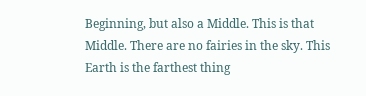Beginning, but also a Middle. This is that Middle. There are no fairies in the sky. This Earth is the farthest thing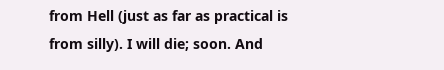from Hell (just as far as practical is from silly). I will die; soon. And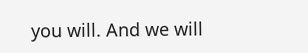you will. And we will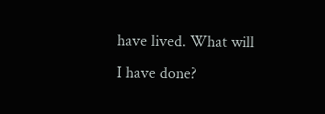have lived. What will I have done?